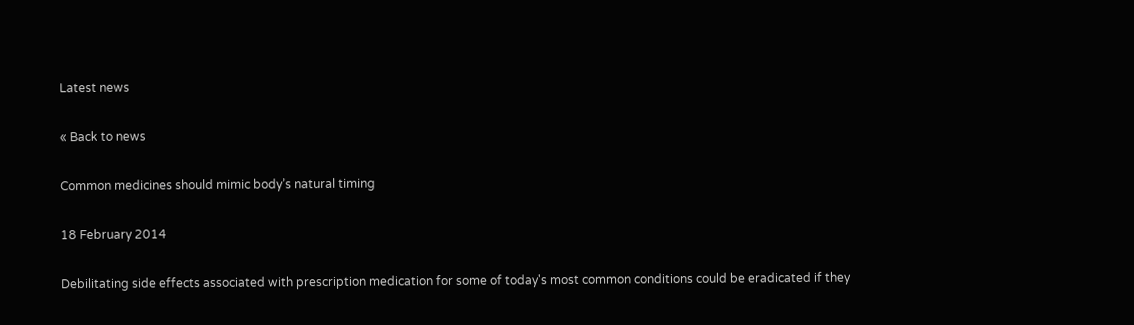Latest news

« Back to news

Common medicines should mimic body’s natural timing

18 February 2014

Debilitating side effects associated with prescription medication for some of today's most common conditions could be eradicated if they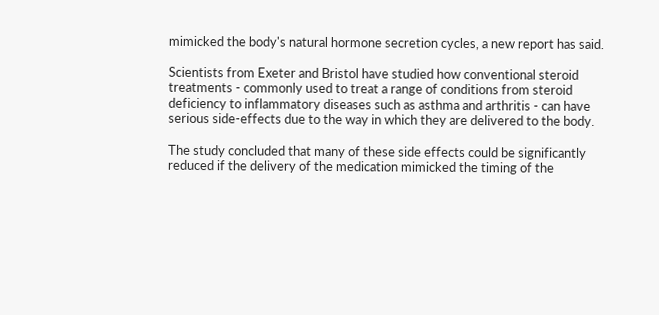mimicked the body's natural hormone secretion cycles, a new report has said.

Scientists from Exeter and Bristol have studied how conventional steroid treatments - commonly used to treat a range of conditions from steroid deficiency to inflammatory diseases such as asthma and arthritis - can have serious side-effects due to the way in which they are delivered to the body.

The study concluded that many of these side effects could be significantly reduced if the delivery of the medication mimicked the timing of the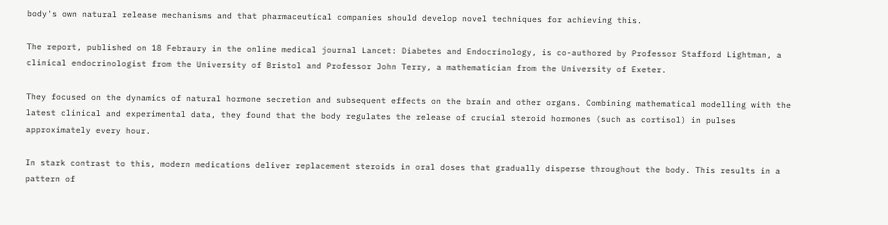body's own natural release mechanisms and that pharmaceutical companies should develop novel techniques for achieving this.

The report, published on 18 Febraury in the online medical journal Lancet: Diabetes and Endocrinology, is co-authored by Professor Stafford Lightman, a clinical endocrinologist from the University of Bristol and Professor John Terry, a mathematician from the University of Exeter.

They focused on the dynamics of natural hormone secretion and subsequent effects on the brain and other organs. Combining mathematical modelling with the latest clinical and experimental data, they found that the body regulates the release of crucial steroid hormones (such as cortisol) in pulses approximately every hour.

In stark contrast to this, modern medications deliver replacement steroids in oral doses that gradually disperse throughout the body. This results in a pattern of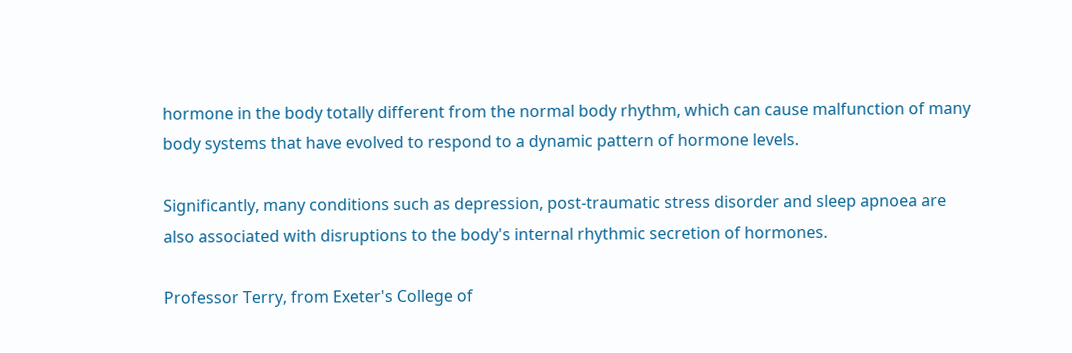hormone in the body totally different from the normal body rhythm, which can cause malfunction of many body systems that have evolved to respond to a dynamic pattern of hormone levels.

Significantly, many conditions such as depression, post-traumatic stress disorder and sleep apnoea are also associated with disruptions to the body's internal rhythmic secretion of hormones.

Professor Terry, from Exeter's College of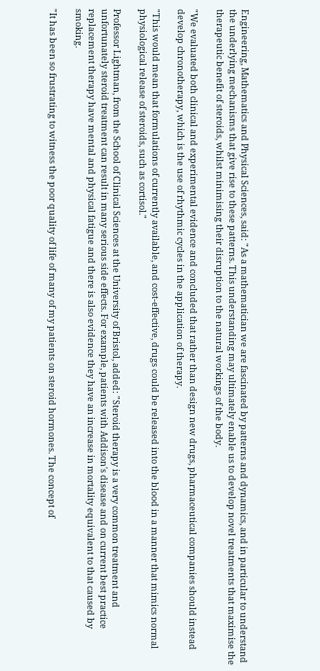Engineering, Mathematics and Physical Sciences, said: "As a mathematician we are fascinated by patterns and dynamics, and in particular to understand the underlying mechanisms that give rise to these patterns. This understanding may ultimately enable us to develop novel treatments that maximise the therapeutic benefit of steroids, whilst minimising their disruption to the natural workings of the body.

"We evaluated both clinical and experimental evidence and concluded that rather than design new drugs, pharmaceutical companies should instead develop chronotherapy, which is the use of rhythmic cycles in the application of therapy.

"This would mean that formulations of currently available, and cost-effective, drugs could be released into the blood in a manner that mimics normal physiological release of steroids, such as cortisol."

Professor Lightman, from the School of Clinical Sciences at the University of Bristol, added: "Steroid therapy is a very common treatment and unfortunately steroid treatment can result in many serious side effects. For example, patients with Addison's disease and on current best practice replacement therapy have mental and physical fatigue and there is also evidence they have an increase in mortality equivalent to that caused by smoking.

"It has been so frustrating to witness the poor quality of life of many of my patients on steroid hormones. The concept of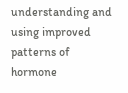understanding and using improved patterns of hormone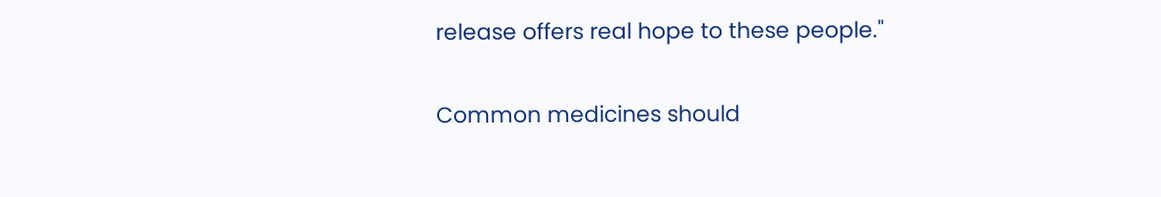release offers real hope to these people."

Common medicines should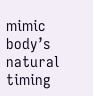mimic body’s natural timing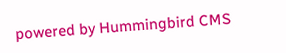powered by Hummingbird CMS